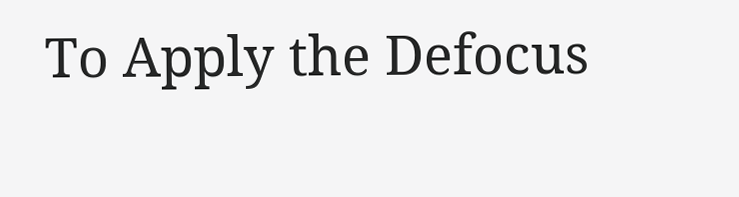To Apply the Defocus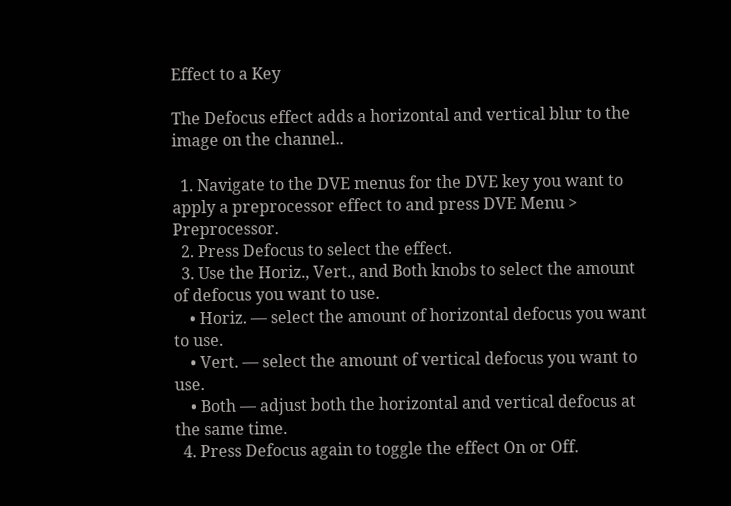Effect to a Key

The Defocus effect adds a horizontal and vertical blur to the image on the channel..

  1. Navigate to the DVE menus for the DVE key you want to apply a preprocessor effect to and press DVE Menu > Preprocessor.
  2. Press Defocus to select the effect.
  3. Use the Horiz., Vert., and Both knobs to select the amount of defocus you want to use.
    • Horiz. — select the amount of horizontal defocus you want to use.
    • Vert. — select the amount of vertical defocus you want to use.
    • Both — adjust both the horizontal and vertical defocus at the same time.
  4. Press Defocus again to toggle the effect On or Off.